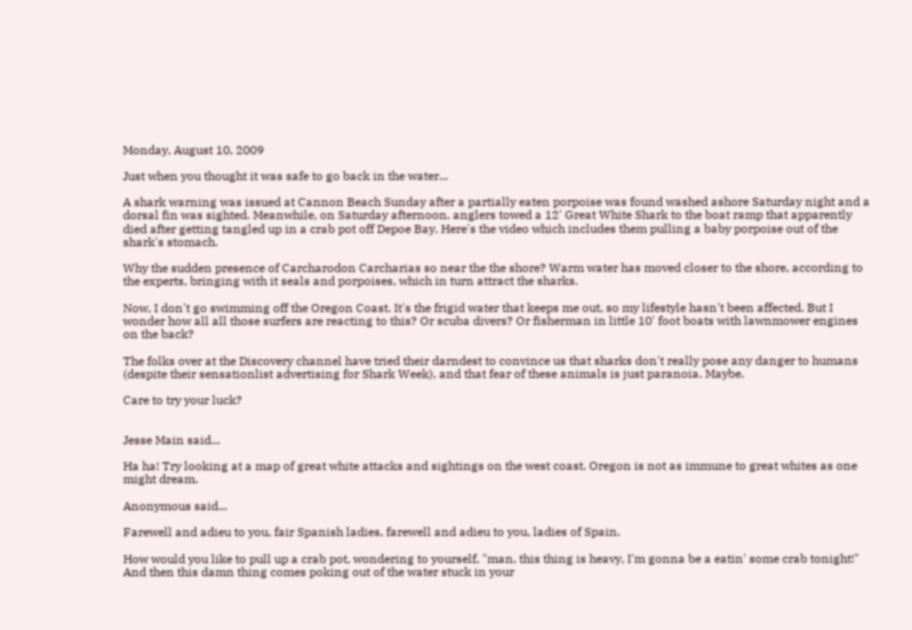Monday, August 10, 2009

Just when you thought it was safe to go back in the water...

A shark warning was issued at Cannon Beach Sunday after a partially eaten porpoise was found washed ashore Saturday night and a dorsal fin was sighted. Meanwhile, on Saturday afternoon, anglers towed a 12' Great White Shark to the boat ramp that apparently died after getting tangled up in a crab pot off Depoe Bay. Here's the video which includes them pulling a baby porpoise out of the shark's stomach.

Why the sudden presence of Carcharodon Carcharias so near the the shore? Warm water has moved closer to the shore, according to the experts, bringing with it seals and porpoises, which in turn attract the sharks.

Now, I don't go swimming off the Oregon Coast. It's the frigid water that keeps me out, so my lifestyle hasn't been affected. But I wonder how all all those surfers are reacting to this? Or scuba divers? Or fisherman in little 10' foot boats with lawnmower engines on the back?

The folks over at the Discovery channel have tried their darndest to convince us that sharks don't really pose any danger to humans (despite their sensationlist advertising for Shark Week), and that fear of these animals is just paranoia. Maybe.

Care to try your luck?


Jesse Main said...

Ha ha! Try looking at a map of great white attacks and sightings on the west coast. Oregon is not as immune to great whites as one might dream.

Anonymous said...

Farewell and adieu to you, fair Spanish ladies, farewell and adieu to you, ladies of Spain.

How would you like to pull up a crab pot, wondering to yourself, "man, this thing is heavy, I'm gonna be a eatin' some crab tonight!" And then this damn thing comes poking out of the water stuck in your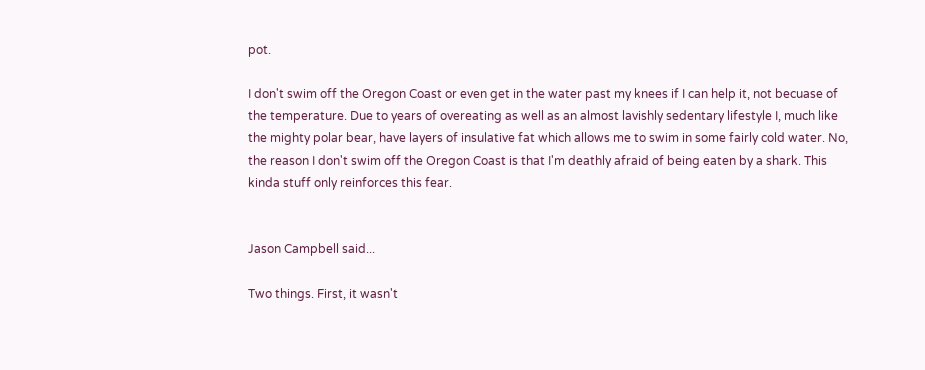pot.

I don't swim off the Oregon Coast or even get in the water past my knees if I can help it, not becuase of the temperature. Due to years of overeating as well as an almost lavishly sedentary lifestyle I, much like the mighty polar bear, have layers of insulative fat which allows me to swim in some fairly cold water. No, the reason I don't swim off the Oregon Coast is that I'm deathly afraid of being eaten by a shark. This kinda stuff only reinforces this fear.


Jason Campbell said...

Two things. First, it wasn't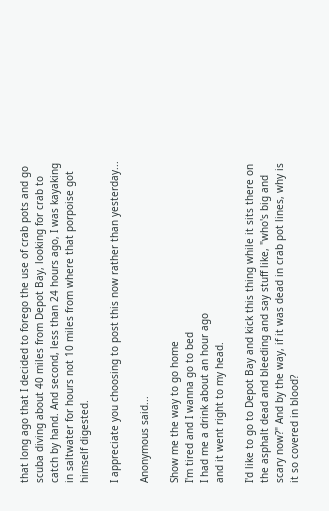that long ago that I decided to forego the use of crab pots and go scuba diving about 40 miles from Depot Bay, looking for crab to catch by hand. And second, less than 24 hours ago, I was kayaking in saltwater for hours not 10 miles from where that porpoise got himself digested.

I appreciate you choosing to post this now rather than yesterday...

Anonymous said...

Show me the way to go home
I'm tired and I wanna go to bed
I had me a drink about an hour ago
and it went right to my head.

I'd like to go to Depot Bay and kick this thing while it sits there on the asphalt dead and bleeding and say stuff like, "who's big and scary now?" And by the way, if it was dead in crab pot lines, why is it so covered in blood?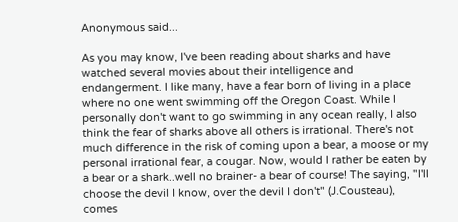Anonymous said...

As you may know, I've been reading about sharks and have watched several movies about their intelligence and endangerment. I like many, have a fear born of living in a place where no one went swimming off the Oregon Coast. While I personally don't want to go swimming in any ocean really, I also think the fear of sharks above all others is irrational. There's not much difference in the risk of coming upon a bear, a moose or my personal irrational fear, a cougar. Now, would I rather be eaten by a bear or a shark..well no brainer- a bear of course! The saying, "I'll choose the devil I know, over the devil I don't" (J.Cousteau), comes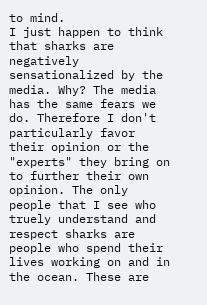to mind.
I just happen to think that sharks are negatively sensationalized by the media. Why? The media has the same fears we do. Therefore I don't particularly favor their opinion or the "experts" they bring on to further their own opinion. The only people that I see who truely understand and respect sharks are people who spend their lives working on and in the ocean. These are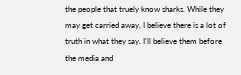the people that truely know sharks. While they may get carried away, I believe there is a lot of truth in what they say. I'll believe them before the media and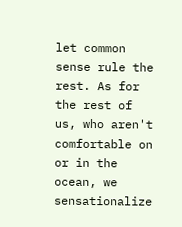let common sense rule the rest. As for the rest of us, who aren't comfortable on or in the ocean, we sensationalize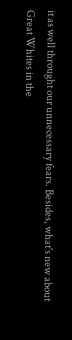it as well throught our unnecessary fears. Besides, what's new about Great Whites in the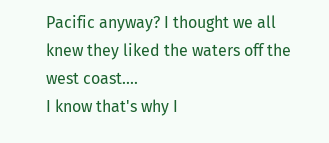Pacific anyway? I thought we all knew they liked the waters off the west coast....
I know that's why I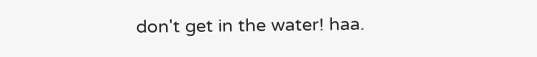don't get in the water! haa.